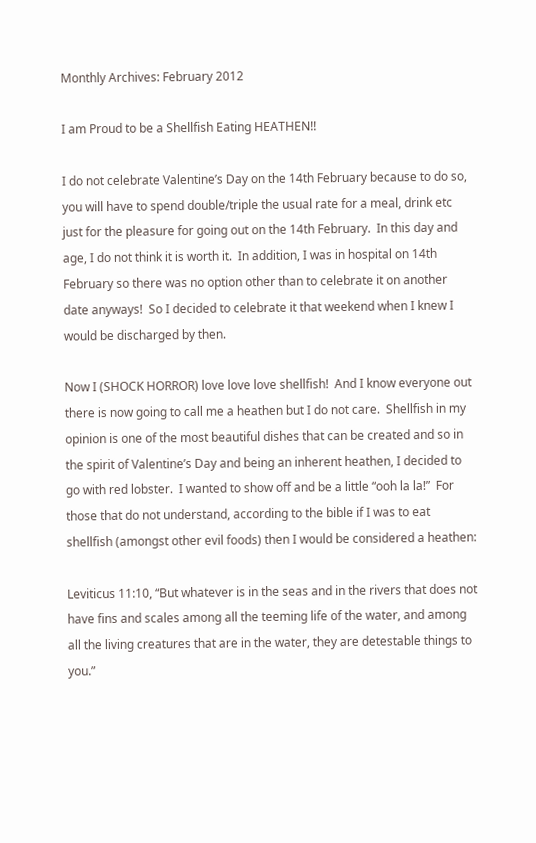Monthly Archives: February 2012

I am Proud to be a Shellfish Eating HEATHEN!!

I do not celebrate Valentine’s Day on the 14th February because to do so, you will have to spend double/triple the usual rate for a meal, drink etc just for the pleasure for going out on the 14th February.  In this day and age, I do not think it is worth it.  In addition, I was in hospital on 14th February so there was no option other than to celebrate it on another date anyways!  So I decided to celebrate it that weekend when I knew I would be discharged by then.

Now I (SHOCK HORROR) love love love shellfish!  And I know everyone out there is now going to call me a heathen but I do not care.  Shellfish in my opinion is one of the most beautiful dishes that can be created and so in the spirit of Valentine’s Day and being an inherent heathen, I decided to go with red lobster.  I wanted to show off and be a little “ooh la la!”  For those that do not understand, according to the bible if I was to eat shellfish (amongst other evil foods) then I would be considered a heathen:

Leviticus 11:10, “But whatever is in the seas and in the rivers that does not have fins and scales among all the teeming life of the water, and among all the living creatures that are in the water, they are detestable things to you.”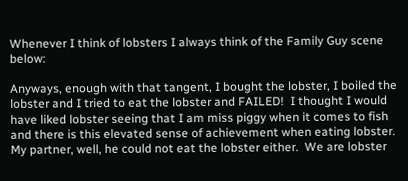Whenever I think of lobsters I always think of the Family Guy scene below:

Anyways, enough with that tangent, I bought the lobster, I boiled the lobster and I tried to eat the lobster and FAILED!  I thought I would have liked lobster seeing that I am miss piggy when it comes to fish and there is this elevated sense of achievement when eating lobster.  My partner, well, he could not eat the lobster either.  We are lobster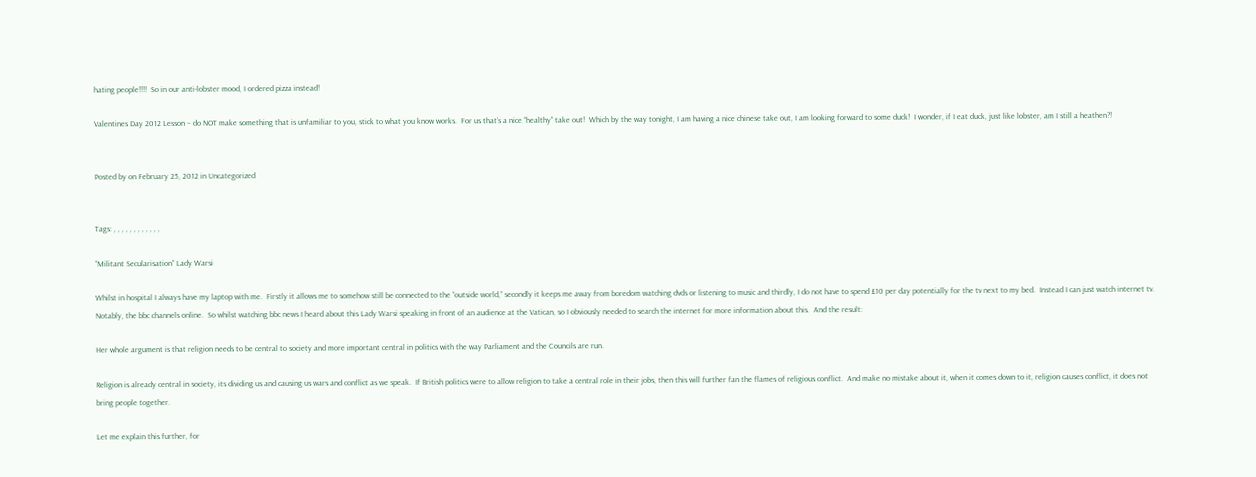hating people!!!!  So in our anti-lobster mood, I ordered pizza instead!

Valentines Day 2012 Lesson – do NOT make something that is unfamiliar to you, stick to what you know works.  For us that’s a nice “healthy” take out!  Which by the way tonight, I am having a nice chinese take out, I am looking forward to some duck!  I wonder, if I eat duck, just like lobster, am I still a heathen?!


Posted by on February 25, 2012 in Uncategorized


Tags: , , , , , , , , , , , ,

“Militant Secularisation” Lady Warsi

Whilst in hospital I always have my laptop with me.  Firstly it allows me to somehow still be connected to the “outside world,” secondly it keeps me away from boredom watching dvds or listening to music and thirdly, I do not have to spend £10 per day potentially for the tv next to my bed.  Instead I can just watch internet tv.  Notably, the bbc channels online.  So whilst watching bbc news I heard about this Lady Warsi speaking in front of an audience at the Vatican, so I obviously needed to search the internet for more information about this.  And the result:

Her whole argument is that religion needs to be central to society and more important central in politics with the way Parliament and the Councils are run.

Religion is already central in society, its dividing us and causing us wars and conflict as we speak.  If British politics were to allow religion to take a central role in their jobs, then this will further fan the flames of religious conflict.  And make no mistake about it, when it comes down to it, religion causes conflict, it does not bring people together.

Let me explain this further, for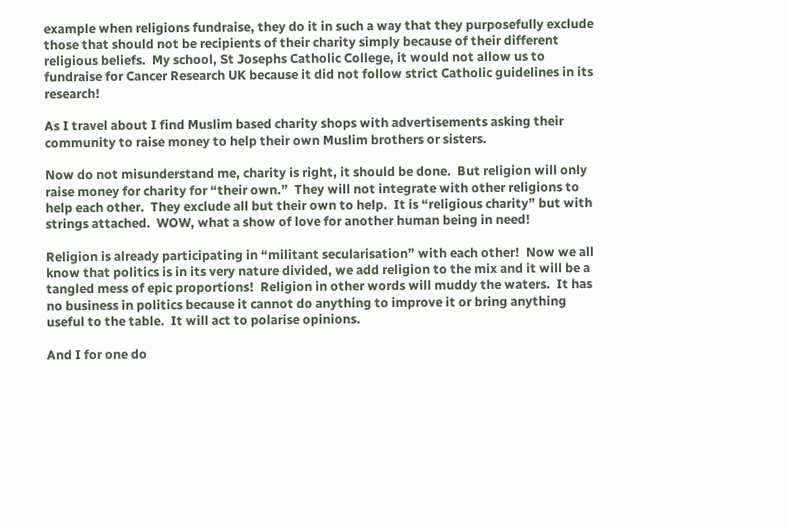example when religions fundraise, they do it in such a way that they purposefully exclude those that should not be recipients of their charity simply because of their different religious beliefs.  My school, St Josephs Catholic College, it would not allow us to fundraise for Cancer Research UK because it did not follow strict Catholic guidelines in its research!

As I travel about I find Muslim based charity shops with advertisements asking their community to raise money to help their own Muslim brothers or sisters.

Now do not misunderstand me, charity is right, it should be done.  But religion will only raise money for charity for “their own.”  They will not integrate with other religions to help each other.  They exclude all but their own to help.  It is “religious charity” but with strings attached.  WOW, what a show of love for another human being in need!

Religion is already participating in “militant secularisation” with each other!  Now we all know that politics is in its very nature divided, we add religion to the mix and it will be a tangled mess of epic proportions!  Religion in other words will muddy the waters.  It has no business in politics because it cannot do anything to improve it or bring anything useful to the table.  It will act to polarise opinions.

And I for one do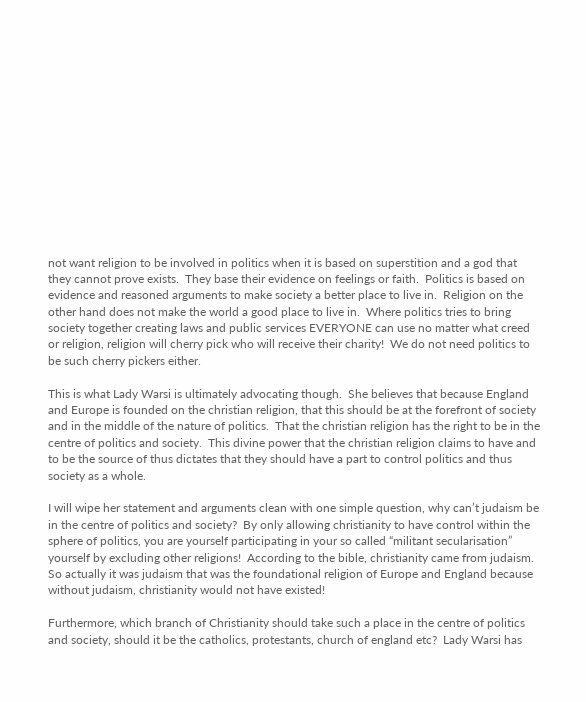not want religion to be involved in politics when it is based on superstition and a god that they cannot prove exists.  They base their evidence on feelings or faith.  Politics is based on evidence and reasoned arguments to make society a better place to live in.  Religion on the other hand does not make the world a good place to live in.  Where politics tries to bring society together creating laws and public services EVERYONE can use no matter what creed or religion, religion will cherry pick who will receive their charity!  We do not need politics to be such cherry pickers either.

This is what Lady Warsi is ultimately advocating though.  She believes that because England and Europe is founded on the christian religion, that this should be at the forefront of society and in the middle of the nature of politics.  That the christian religion has the right to be in the centre of politics and society.  This divine power that the christian religion claims to have and to be the source of thus dictates that they should have a part to control politics and thus society as a whole.

I will wipe her statement and arguments clean with one simple question, why can’t judaism be in the centre of politics and society?  By only allowing christianity to have control within the sphere of politics, you are yourself participating in your so called “militant secularisation” yourself by excluding other religions!  According to the bible, christianity came from judaism.  So actually it was judaism that was the foundational religion of Europe and England because without judaism, christianity would not have existed!

Furthermore, which branch of Christianity should take such a place in the centre of politics and society, should it be the catholics, protestants, church of england etc?  Lady Warsi has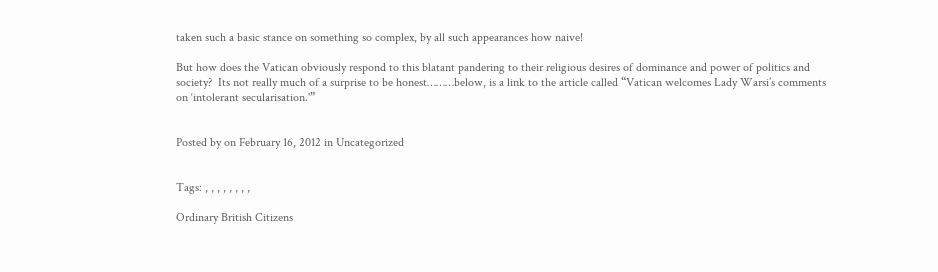taken such a basic stance on something so complex, by all such appearances how naive!

But how does the Vatican obviously respond to this blatant pandering to their religious desires of dominance and power of politics and society?  Its not really much of a surprise to be honest………below, is a link to the article called “Vatican welcomes Lady Warsi’s comments on ‘intolerant secularisation.'”


Posted by on February 16, 2012 in Uncategorized


Tags: , , , , , , , ,

Ordinary British Citizens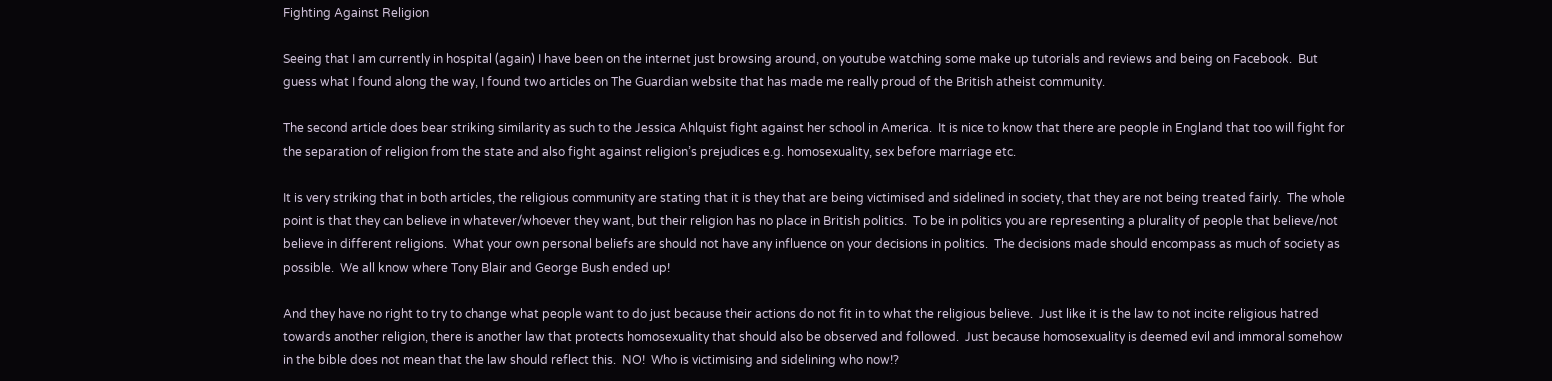Fighting Against Religion

Seeing that I am currently in hospital (again) I have been on the internet just browsing around, on youtube watching some make up tutorials and reviews and being on Facebook.  But guess what I found along the way, I found two articles on The Guardian website that has made me really proud of the British atheist community.

The second article does bear striking similarity as such to the Jessica Ahlquist fight against her school in America.  It is nice to know that there are people in England that too will fight for the separation of religion from the state and also fight against religion’s prejudices e.g. homosexuality, sex before marriage etc.

It is very striking that in both articles, the religious community are stating that it is they that are being victimised and sidelined in society, that they are not being treated fairly.  The whole point is that they can believe in whatever/whoever they want, but their religion has no place in British politics.  To be in politics you are representing a plurality of people that believe/not believe in different religions.  What your own personal beliefs are should not have any influence on your decisions in politics.  The decisions made should encompass as much of society as possible.  We all know where Tony Blair and George Bush ended up!

And they have no right to try to change what people want to do just because their actions do not fit in to what the religious believe.  Just like it is the law to not incite religious hatred towards another religion, there is another law that protects homosexuality that should also be observed and followed.  Just because homosexuality is deemed evil and immoral somehow in the bible does not mean that the law should reflect this.  NO!  Who is victimising and sidelining who now!?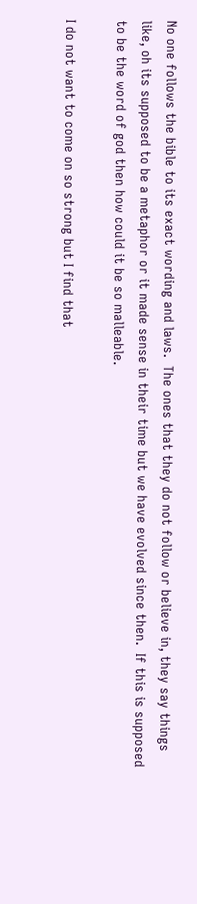No one follows the bible to its exact wording and laws.  The ones that they do not follow or believe in, they say things like, oh its supposed to be a metaphor or it made sense in their time but we have evolved since then.  If this is supposed to be the word of god then how could it be so malleable.

I do not want to come on so strong but I find that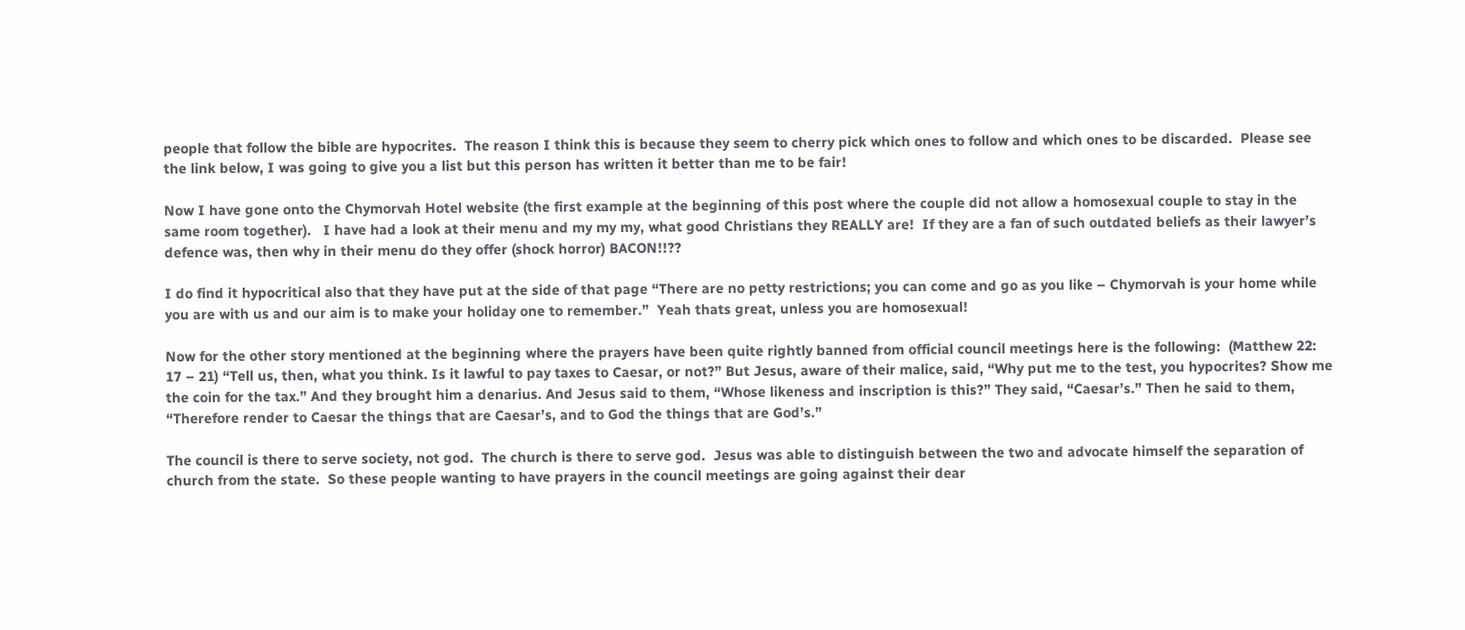people that follow the bible are hypocrites.  The reason I think this is because they seem to cherry pick which ones to follow and which ones to be discarded.  Please see the link below, I was going to give you a list but this person has written it better than me to be fair!

Now I have gone onto the Chymorvah Hotel website (the first example at the beginning of this post where the couple did not allow a homosexual couple to stay in the same room together).   I have had a look at their menu and my my my, what good Christians they REALLY are!  If they are a fan of such outdated beliefs as their lawyer’s defence was, then why in their menu do they offer (shock horror) BACON!!??

I do find it hypocritical also that they have put at the side of that page “There are no petty restrictions; you can come and go as you like – Chymorvah is your home while you are with us and our aim is to make your holiday one to remember.”  Yeah thats great, unless you are homosexual!

Now for the other story mentioned at the beginning where the prayers have been quite rightly banned from official council meetings here is the following:  (Matthew 22: 17 – 21) “Tell us, then, what you think. Is it lawful to pay taxes to Caesar, or not?” But Jesus, aware of their malice, said, “Why put me to the test, you hypocrites? Show me the coin for the tax.” And they brought him a denarius. And Jesus said to them, “Whose likeness and inscription is this?” They said, “Caesar’s.” Then he said to them, “Therefore render to Caesar the things that are Caesar’s, and to God the things that are God’s.”

The council is there to serve society, not god.  The church is there to serve god.  Jesus was able to distinguish between the two and advocate himself the separation of church from the state.  So these people wanting to have prayers in the council meetings are going against their dear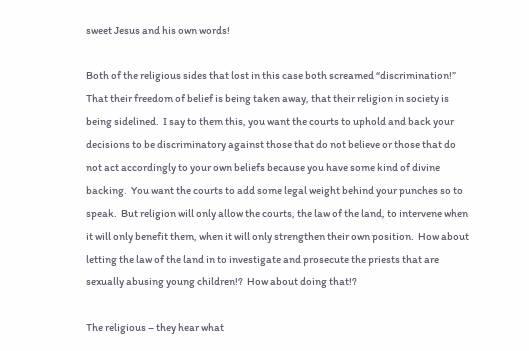sweet Jesus and his own words!

Both of the religious sides that lost in this case both screamed “discrimination!”  That their freedom of belief is being taken away, that their religion in society is being sidelined.  I say to them this, you want the courts to uphold and back your decisions to be discriminatory against those that do not believe or those that do not act accordingly to your own beliefs because you have some kind of divine backing.  You want the courts to add some legal weight behind your punches so to speak.  But religion will only allow the courts, the law of the land, to intervene when it will only benefit them, when it will only strengthen their own position.  How about letting the law of the land in to investigate and prosecute the priests that are sexually abusing young children!?  How about doing that!?

The religious – they hear what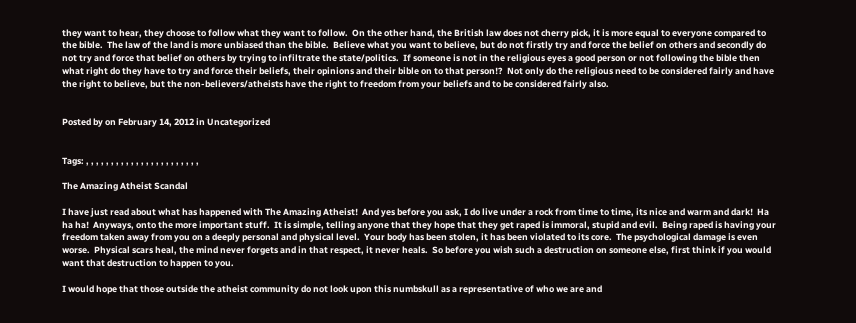they want to hear, they choose to follow what they want to follow.  On the other hand, the British law does not cherry pick, it is more equal to everyone compared to the bible.  The law of the land is more unbiased than the bible.  Believe what you want to believe, but do not firstly try and force the belief on others and secondly do not try and force that belief on others by trying to infiltrate the state/politics.  If someone is not in the religious eyes a good person or not following the bible then what right do they have to try and force their beliefs, their opinions and their bible on to that person!?  Not only do the religious need to be considered fairly and have the right to believe, but the non-believers/atheists have the right to freedom from your beliefs and to be considered fairly also.


Posted by on February 14, 2012 in Uncategorized


Tags: , , , , , , , , , , , , , , , , , , , , , , ,

The Amazing Atheist Scandal

I have just read about what has happened with The Amazing Atheist!  And yes before you ask, I do live under a rock from time to time, its nice and warm and dark!  Ha ha ha!  Anyways, onto the more important stuff.  It is simple, telling anyone that they hope that they get raped is immoral, stupid and evil.  Being raped is having your freedom taken away from you on a deeply personal and physical level.  Your body has been stolen, it has been violated to its core.  The psychological damage is even worse.  Physical scars heal, the mind never forgets and in that respect, it never heals.  So before you wish such a destruction on someone else, first think if you would want that destruction to happen to you.

I would hope that those outside the atheist community do not look upon this numbskull as a representative of who we are and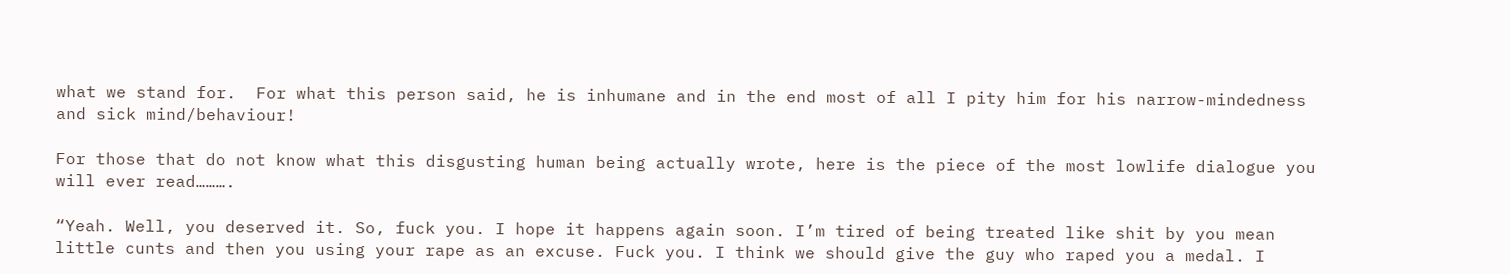what we stand for.  For what this person said, he is inhumane and in the end most of all I pity him for his narrow-mindedness and sick mind/behaviour!

For those that do not know what this disgusting human being actually wrote, here is the piece of the most lowlife dialogue you will ever read……….

“Yeah. Well, you deserved it. So, fuck you. I hope it happens again soon. I’m tired of being treated like shit by you mean little cunts and then you using your rape as an excuse. Fuck you. I think we should give the guy who raped you a medal. I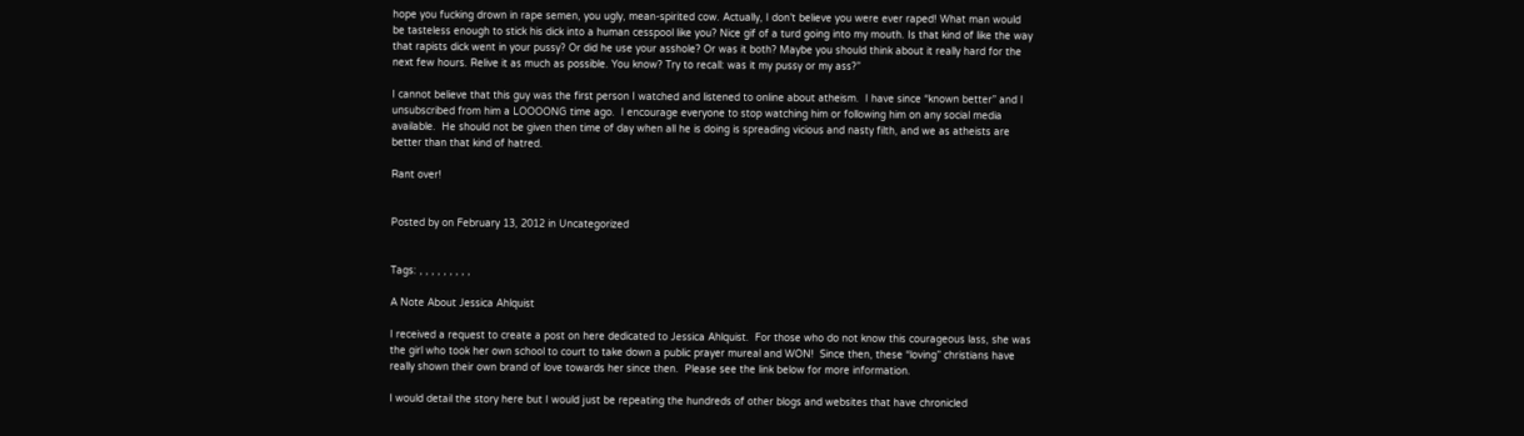hope you fucking drown in rape semen, you ugly, mean-spirited cow. Actually, I don’t believe you were ever raped! What man would be tasteless enough to stick his dick into a human cesspool like you? Nice gif of a turd going into my mouth. Is that kind of like the way that rapists dick went in your pussy? Or did he use your asshole? Or was it both? Maybe you should think about it really hard for the next few hours. Relive it as much as possible. You know? Try to recall: was it my pussy or my ass?”

I cannot believe that this guy was the first person I watched and listened to online about atheism.  I have since “known better” and I unsubscribed from him a LOOOONG time ago.  I encourage everyone to stop watching him or following him on any social media available.  He should not be given then time of day when all he is doing is spreading vicious and nasty filth, and we as atheists are better than that kind of hatred.

Rant over!


Posted by on February 13, 2012 in Uncategorized


Tags: , , , , , , , , ,

A Note About Jessica Ahlquist

I received a request to create a post on here dedicated to Jessica Ahlquist.  For those who do not know this courageous lass, she was the girl who took her own school to court to take down a public prayer mureal and WON!  Since then, these “loving” christians have really shown their own brand of love towards her since then.  Please see the link below for more information.

I would detail the story here but I would just be repeating the hundreds of other blogs and websites that have chronicled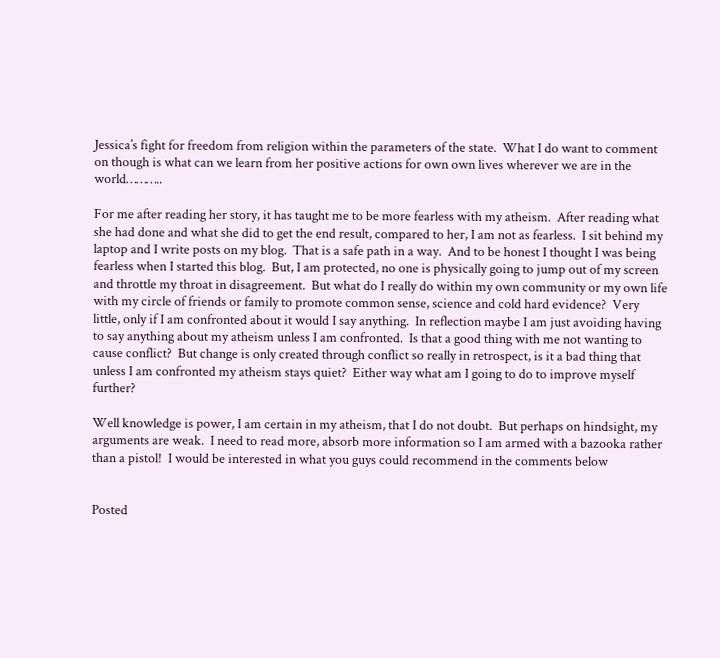Jessica’s fight for freedom from religion within the parameters of the state.  What I do want to comment on though is what can we learn from her positive actions for own own lives wherever we are in the world………..

For me after reading her story, it has taught me to be more fearless with my atheism.  After reading what she had done and what she did to get the end result, compared to her, I am not as fearless.  I sit behind my laptop and I write posts on my blog.  That is a safe path in a way.  And to be honest I thought I was being fearless when I started this blog.  But, I am protected, no one is physically going to jump out of my screen and throttle my throat in disagreement.  But what do I really do within my own community or my own life with my circle of friends or family to promote common sense, science and cold hard evidence?  Very little, only if I am confronted about it would I say anything.  In reflection maybe I am just avoiding having to say anything about my atheism unless I am confronted.  Is that a good thing with me not wanting to cause conflict?  But change is only created through conflict so really in retrospect, is it a bad thing that unless I am confronted my atheism stays quiet?  Either way what am I going to do to improve myself further?

Well knowledge is power, I am certain in my atheism, that I do not doubt.  But perhaps on hindsight, my arguments are weak.  I need to read more, absorb more information so I am armed with a bazooka rather than a pistol!  I would be interested in what you guys could recommend in the comments below


Posted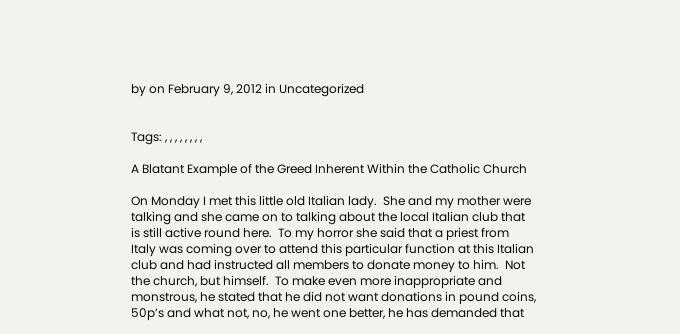by on February 9, 2012 in Uncategorized


Tags: , , , , , , , ,

A Blatant Example of the Greed Inherent Within the Catholic Church

On Monday I met this little old Italian lady.  She and my mother were talking and she came on to talking about the local Italian club that is still active round here.  To my horror she said that a priest from Italy was coming over to attend this particular function at this Italian club and had instructed all members to donate money to him.  Not the church, but himself.  To make even more inappropriate and monstrous, he stated that he did not want donations in pound coins, 50p’s and what not, no, he went one better, he has demanded that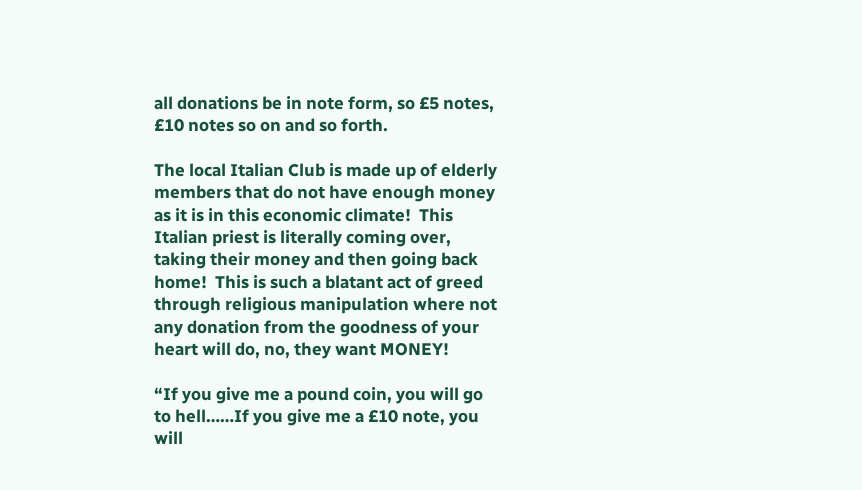all donations be in note form, so £5 notes, £10 notes so on and so forth.

The local Italian Club is made up of elderly members that do not have enough money as it is in this economic climate!  This Italian priest is literally coming over, taking their money and then going back home!  This is such a blatant act of greed through religious manipulation where not any donation from the goodness of your heart will do, no, they want MONEY!

“If you give me a pound coin, you will go to hell……If you give me a £10 note, you will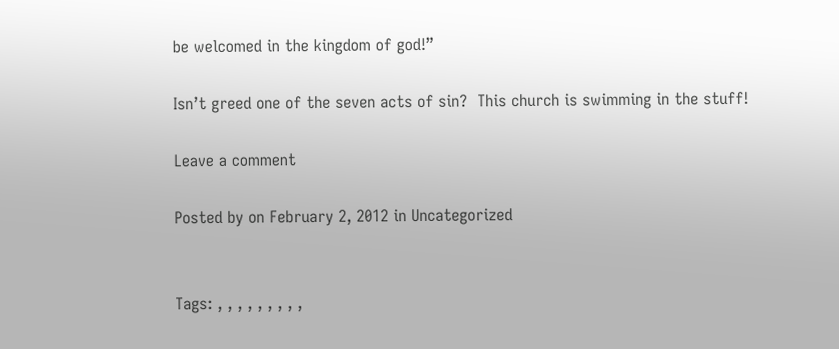be welcomed in the kingdom of god!”

Isn’t greed one of the seven acts of sin?  This church is swimming in the stuff!

Leave a comment

Posted by on February 2, 2012 in Uncategorized


Tags: , , , , , , , , ,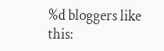%d bloggers like this: